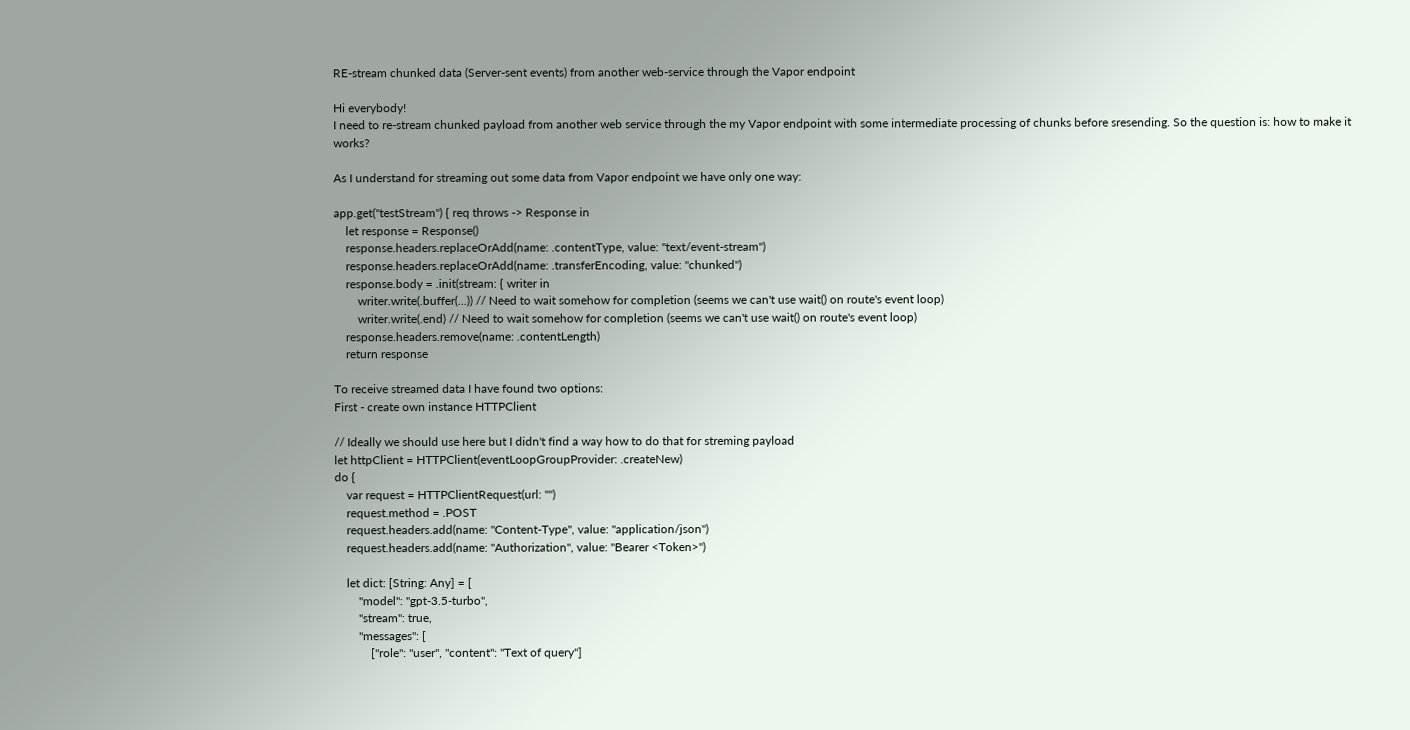RE-stream chunked data (Server-sent events) from another web-service through the Vapor endpoint

Hi everybody!
I need to re-stream chunked payload from another web service through the my Vapor endpoint with some intermediate processing of chunks before sresending. So the question is: how to make it works?

As I understand for streaming out some data from Vapor endpoint we have only one way:

app.get("testStream") { req throws -> Response in
    let response = Response()
    response.headers.replaceOrAdd(name: .contentType, value: "text/event-stream")
    response.headers.replaceOrAdd(name: .transferEncoding, value: "chunked")
    response.body = .init(stream: { writer in
        writer.write(.buffer(...)) // Need to wait somehow for completion (seems we can't use wait() on route's event loop)
        writer.write(.end) // Need to wait somehow for completion (seems we can't use wait() on route's event loop)
    response.headers.remove(name: .contentLength)
    return response

To receive streamed data I have found two options:
First - create own instance HTTPClient

// Ideally we should use here but I didn't find a way how to do that for streming payload
let httpClient = HTTPClient(eventLoopGroupProvider: .createNew)
do {
    var request = HTTPClientRequest(url: "")
    request.method = .POST
    request.headers.add(name: "Content-Type", value: "application/json")
    request.headers.add(name: "Authorization", value: "Bearer <Token>")

    let dict: [String: Any] = [
        "model": "gpt-3.5-turbo",
        "stream": true,
        "messages": [
            ["role": "user", "content": "Text of query"]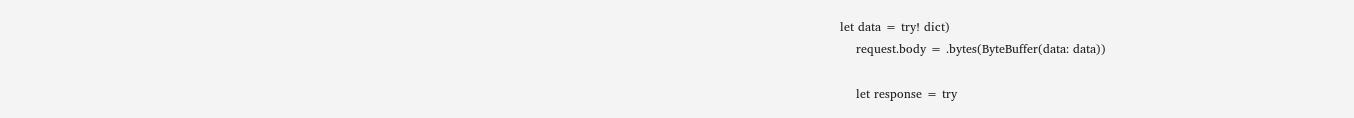let data = try! dict)
    request.body = .bytes(ByteBuffer(data: data))

    let response = try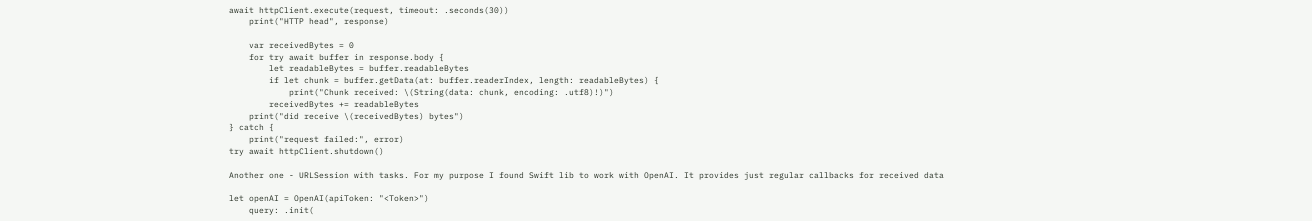await httpClient.execute(request, timeout: .seconds(30))
    print("HTTP head", response)

    var receivedBytes = 0
    for try await buffer in response.body {
        let readableBytes = buffer.readableBytes
        if let chunk = buffer.getData(at: buffer.readerIndex, length: readableBytes) {
            print("Chunk received: \(String(data: chunk, encoding: .utf8)!)")
        receivedBytes += readableBytes
    print("did receive \(receivedBytes) bytes")
} catch {
    print("request failed:", error)
try await httpClient.shutdown()

Another one - URLSession with tasks. For my purpose I found Swift lib to work with OpenAI. It provides just regular callbacks for received data

let openAI = OpenAI(apiToken: "<Token>")
    query: .init(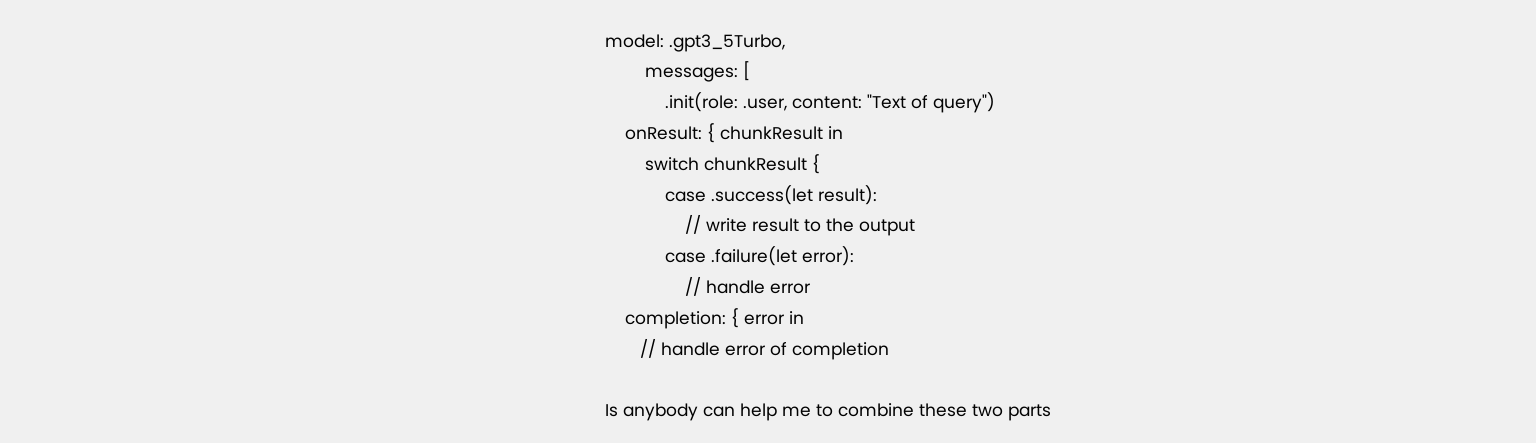model: .gpt3_5Turbo,
        messages: [
            .init(role: .user, content: "Text of query")
    onResult: { chunkResult in
        switch chunkResult {
            case .success(let result):
                // write result to the output
            case .failure(let error):
                // handle error
    completion: { error in
       // handle error of completion

Is anybody can help me to combine these two parts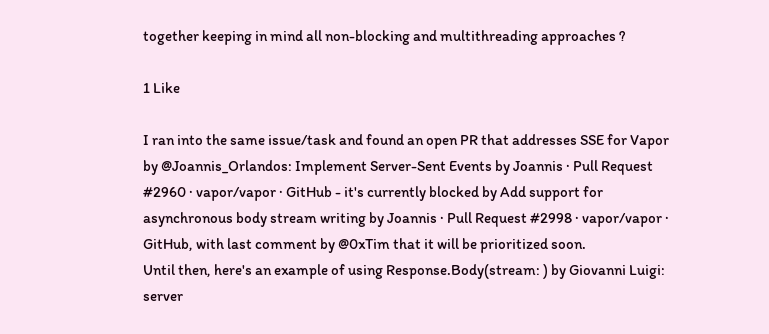together keeping in mind all non-blocking and multithreading approaches ?

1 Like

I ran into the same issue/task and found an open PR that addresses SSE for Vapor by @Joannis_Orlandos: Implement Server-Sent Events by Joannis · Pull Request #2960 · vapor/vapor · GitHub - it's currently blocked by Add support for asynchronous body stream writing by Joannis · Pull Request #2998 · vapor/vapor · GitHub, with last comment by @0xTim that it will be prioritized soon.
Until then, here's an example of using Response.Body(stream: ) by Giovanni Luigi: server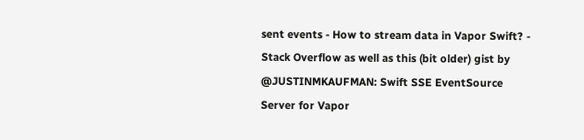sent events - How to stream data in Vapor Swift? - Stack Overflow as well as this (bit older) gist by @JUSTINMKAUFMAN: Swift SSE EventSource Server for Vapor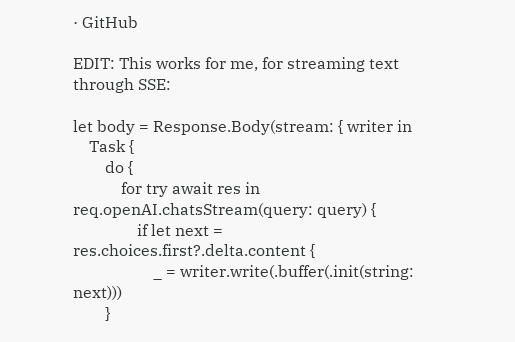· GitHub

EDIT: This works for me, for streaming text through SSE:

let body = Response.Body(stream: { writer in
    Task {
        do {
            for try await res in req.openAI.chatsStream(query: query) {
                if let next = res.choices.first?.delta.content {
                    _ = writer.write(.buffer(.init(string: next)))
        }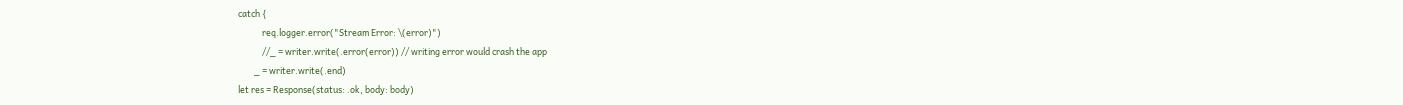catch {
            req.logger.error("Stream Error: \(error)")
            //_ = writer.write(.error(error)) // writing error would crash the app
        _ = writer.write(.end)
let res = Response(status: .ok, body: body)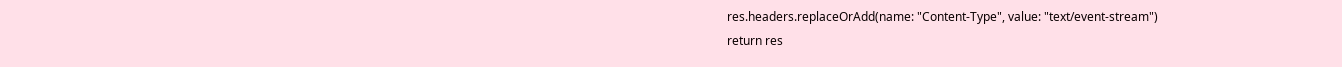res.headers.replaceOrAdd(name: "Content-Type", value: "text/event-stream")
return res